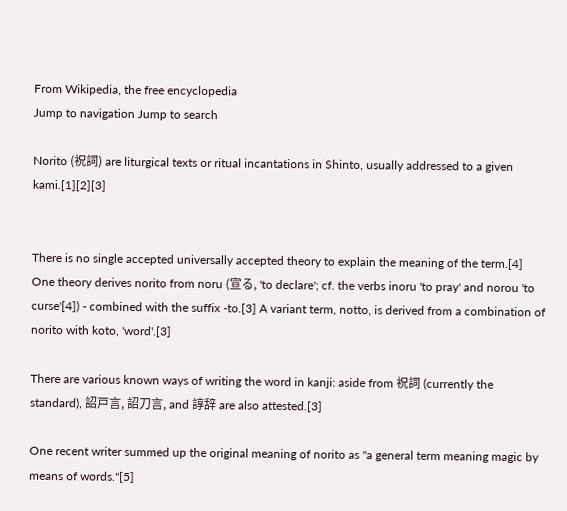From Wikipedia, the free encyclopedia
Jump to navigation Jump to search

Norito (祝詞) are liturgical texts or ritual incantations in Shinto, usually addressed to a given kami.[1][2][3]


There is no single accepted universally accepted theory to explain the meaning of the term.[4] One theory derives norito from noru (宣る, 'to declare'; cf. the verbs inoru 'to pray' and norou 'to curse'[4]) - combined with the suffix -to.[3] A variant term, notto, is derived from a combination of norito with koto, 'word'.[3]

There are various known ways of writing the word in kanji: aside from 祝詞 (currently the standard), 詔戸言, 詔刀言, and 諄辞 are also attested.[3]

One recent writer summed up the original meaning of norito as "a general term meaning magic by means of words."[5]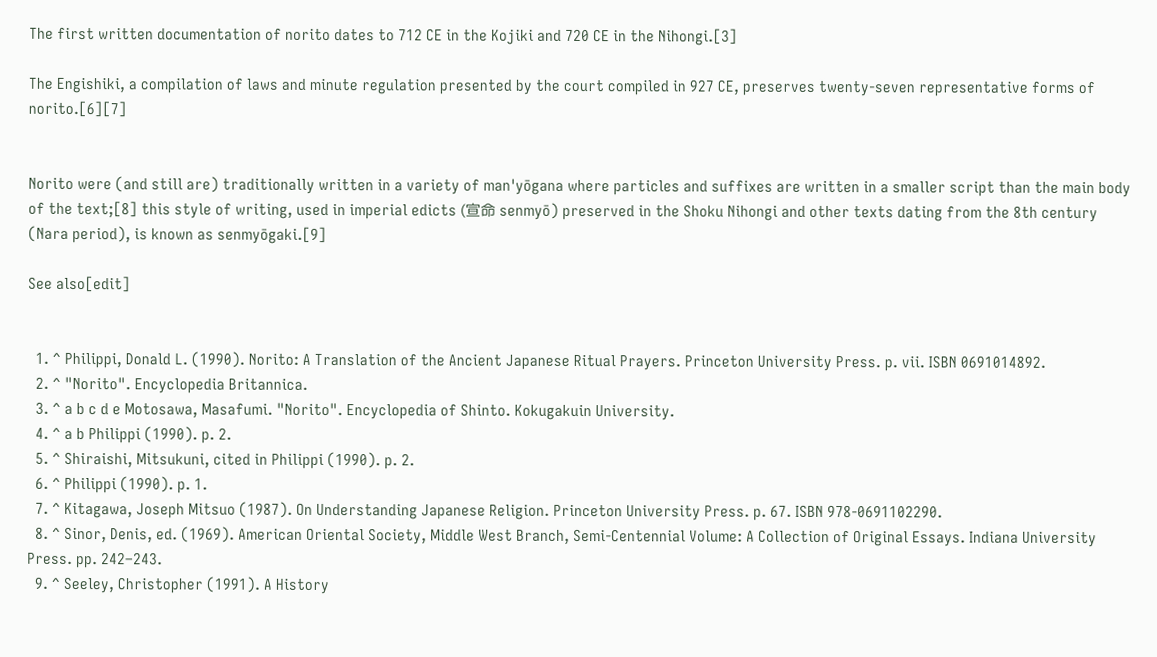The first written documentation of norito dates to 712 CE in the Kojiki and 720 CE in the Nihongi.[3]

The Engishiki, a compilation of laws and minute regulation presented by the court compiled in 927 CE, preserves twenty-seven representative forms of norito.[6][7]


Norito were (and still are) traditionally written in a variety of man'yōgana where particles and suffixes are written in a smaller script than the main body of the text;[8] this style of writing, used in imperial edicts (宣命 senmyō) preserved in the Shoku Nihongi and other texts dating from the 8th century (Nara period), is known as senmyōgaki.[9]

See also[edit]


  1. ^ Philippi, Donald L. (1990). Norito: A Translation of the Ancient Japanese Ritual Prayers. Princeton University Press. p. vii. ISBN 0691014892.
  2. ^ "Norito". Encyclopedia Britannica.
  3. ^ a b c d e Motosawa, Masafumi. "Norito". Encyclopedia of Shinto. Kokugakuin University.
  4. ^ a b Philippi (1990). p. 2.
  5. ^ Shiraishi, Mitsukuni, cited in Philippi (1990). p. 2.
  6. ^ Philippi (1990). p. 1.
  7. ^ Kitagawa, Joseph Mitsuo (1987). On Understanding Japanese Religion. Princeton University Press. p. 67. ISBN 978-0691102290.
  8. ^ Sinor, Denis, ed. (1969). American Oriental Society, Middle West Branch, Semi-Centennial Volume: A Collection of Original Essays. Indiana University Press. pp. 242–243.
  9. ^ Seeley, Christopher (1991). A History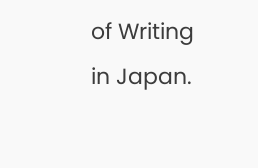of Writing in Japan.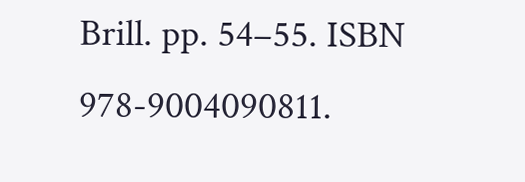Brill. pp. 54–55. ISBN 978-9004090811.